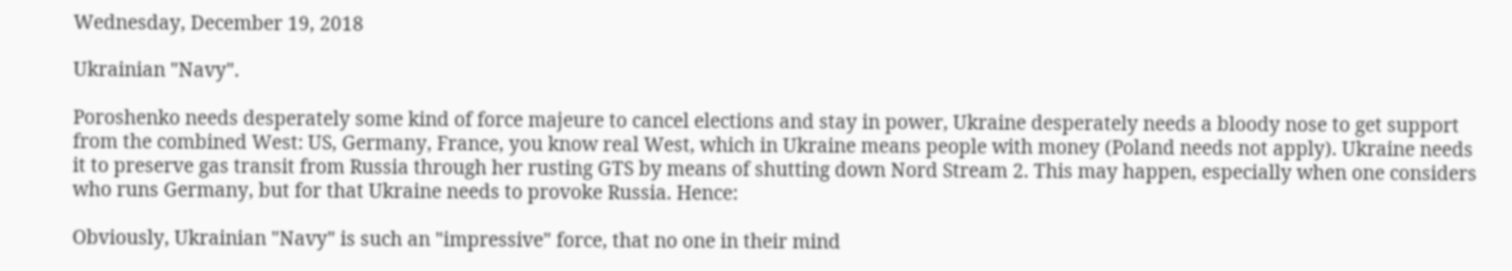Wednesday, December 19, 2018

Ukrainian "Navy".

Poroshenko needs desperately some kind of force majeure to cancel elections and stay in power, Ukraine desperately needs a bloody nose to get support from the combined West: US, Germany, France, you know real West, which in Ukraine means people with money (Poland needs not apply). Ukraine needs it to preserve gas transit from Russia through her rusting GTS by means of shutting down Nord Stream 2. This may happen, especially when one considers who runs Germany, but for that Ukraine needs to provoke Russia. Hence:

Obviously, Ukrainian "Navy" is such an "impressive" force, that no one in their mind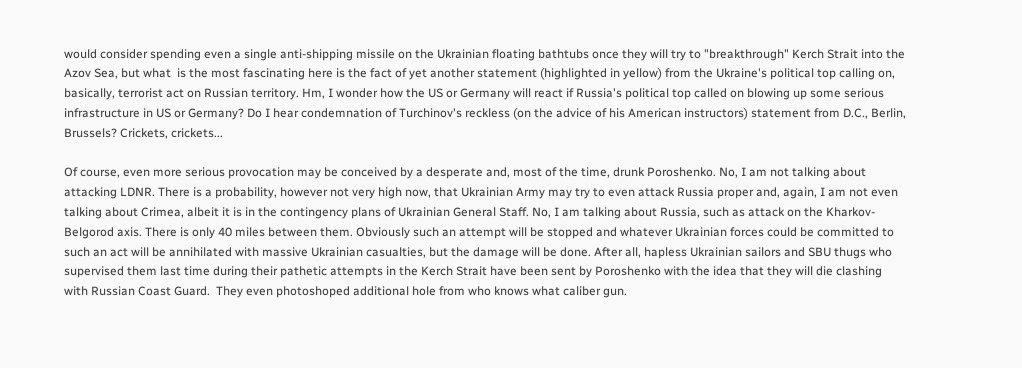would consider spending even a single anti-shipping missile on the Ukrainian floating bathtubs once they will try to "breakthrough" Kerch Strait into the Azov Sea, but what  is the most fascinating here is the fact of yet another statement (highlighted in yellow) from the Ukraine's political top calling on, basically, terrorist act on Russian territory. Hm, I wonder how the US or Germany will react if Russia's political top called on blowing up some serious infrastructure in US or Germany? Do I hear condemnation of Turchinov's reckless (on the advice of his American instructors) statement from D.C., Berlin, Brussels? Crickets, crickets...

Of course, even more serious provocation may be conceived by a desperate and, most of the time, drunk Poroshenko. No, I am not talking about attacking LDNR. There is a probability, however not very high now, that Ukrainian Army may try to even attack Russia proper and, again, I am not even talking about Crimea, albeit it is in the contingency plans of Ukrainian General Staff. No, I am talking about Russia, such as attack on the Kharkov-Belgorod axis. There is only 40 miles between them. Obviously such an attempt will be stopped and whatever Ukrainian forces could be committed to such an act will be annihilated with massive Ukrainian casualties, but the damage will be done. After all, hapless Ukrainian sailors and SBU thugs who supervised them last time during their pathetic attempts in the Kerch Strait have been sent by Poroshenko with the idea that they will die clashing with Russian Coast Guard.  They even photoshoped additional hole from who knows what caliber gun.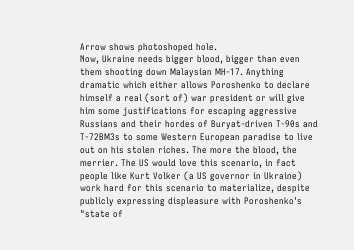Arrow shows photoshoped hole.
Now, Ukraine needs bigger blood, bigger than even them shooting down Malaysian MH-17. Anything dramatic which either allows Poroshenko to declare himself a real (sort of) war president or will give him some justifications for escaping aggressive Russians and their hordes of Buryat-driven T-90s and T-72BM3s to some Western European paradise to live out on his stolen riches. The more the blood, the merrier. The US would love this scenario, in fact people like Kurt Volker (a US governor in Ukraine) work hard for this scenario to materialize, despite publicly expressing displeasure with Poroshenko's "state of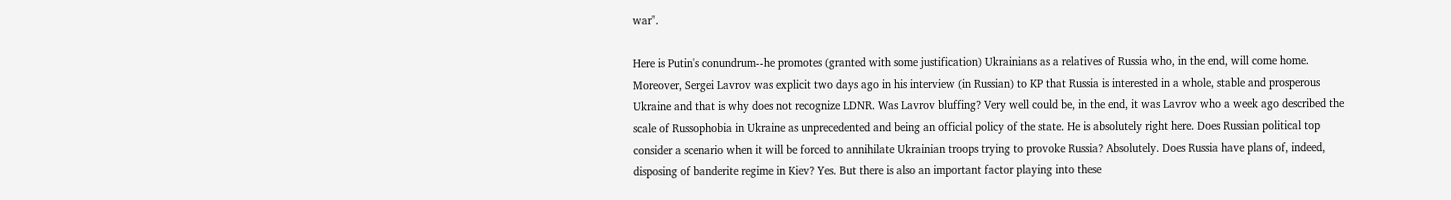war".

Here is Putin's conundrum--he promotes (granted with some justification) Ukrainians as a relatives of Russia who, in the end, will come home. Moreover, Sergei Lavrov was explicit two days ago in his interview (in Russian) to KP that Russia is interested in a whole, stable and prosperous Ukraine and that is why does not recognize LDNR. Was Lavrov bluffing? Very well could be, in the end, it was Lavrov who a week ago described the scale of Russophobia in Ukraine as unprecedented and being an official policy of the state. He is absolutely right here. Does Russian political top consider a scenario when it will be forced to annihilate Ukrainian troops trying to provoke Russia? Absolutely. Does Russia have plans of, indeed, disposing of banderite regime in Kiev? Yes. But there is also an important factor playing into these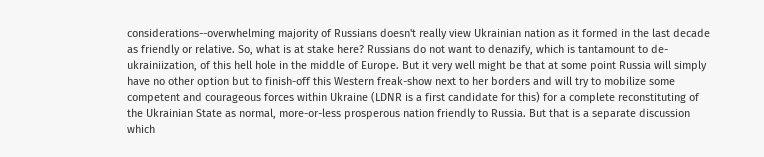considerations--overwhelming majority of Russians doesn't really view Ukrainian nation as it formed in the last decade as friendly or relative. So, what is at stake here? Russians do not want to denazify, which is tantamount to de-ukrainiization, of this hell hole in the middle of Europe. But it very well might be that at some point Russia will simply have no other option but to finish-off this Western freak-show next to her borders and will try to mobilize some competent and courageous forces within Ukraine (LDNR is a first candidate for this) for a complete reconstituting of the Ukrainian State as normal, more-or-less prosperous nation friendly to Russia. But that is a separate discussion which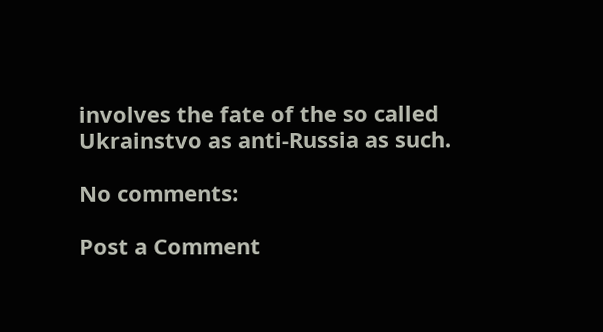involves the fate of the so called Ukrainstvo as anti-Russia as such.

No comments:

Post a Comment